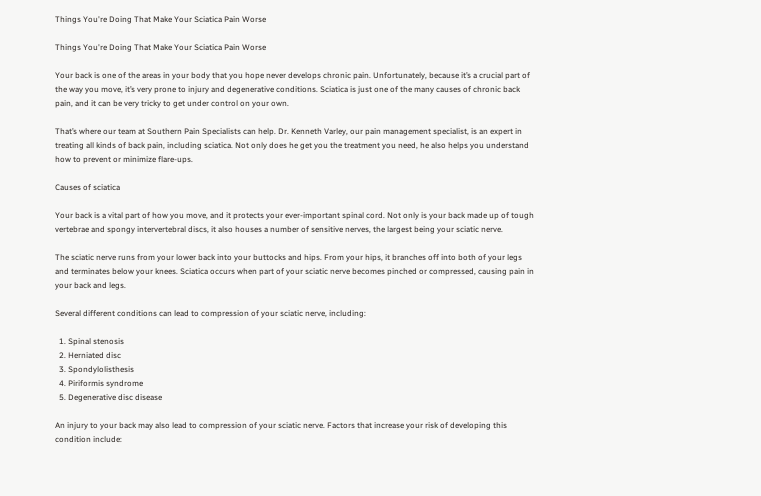Things You're Doing That Make Your Sciatica Pain Worse

Things You're Doing That Make Your Sciatica Pain Worse

Your back is one of the areas in your body that you hope never develops chronic pain. Unfortunately, because it’s a crucial part of the way you move, it’s very prone to injury and degenerative conditions. Sciatica is just one of the many causes of chronic back pain, and it can be very tricky to get under control on your own.

That’s where our team at Southern Pain Specialists can help. Dr. Kenneth Varley, our pain management specialist, is an expert in treating all kinds of back pain, including sciatica. Not only does he get you the treatment you need, he also helps you understand how to prevent or minimize flare-ups.

Causes of sciatica

Your back is a vital part of how you move, and it protects your ever-important spinal cord. Not only is your back made up of tough vertebrae and spongy intervertebral discs, it also houses a number of sensitive nerves, the largest being your sciatic nerve.

The sciatic nerve runs from your lower back into your buttocks and hips. From your hips, it branches off into both of your legs and terminates below your knees. Sciatica occurs when part of your sciatic nerve becomes pinched or compressed, causing pain in your back and legs.

Several different conditions can lead to compression of your sciatic nerve, including:

  1. Spinal stenosis
  2. Herniated disc
  3. Spondylolisthesis
  4. Piriformis syndrome
  5. Degenerative disc disease

An injury to your back may also lead to compression of your sciatic nerve. Factors that increase your risk of developing this condition include: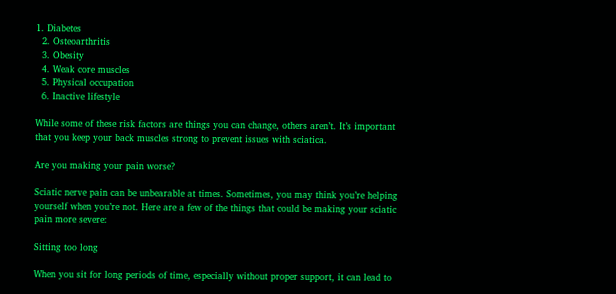1. Diabetes
  2. Osteoarthritis
  3. Obesity
  4. Weak core muscles
  5. Physical occupation
  6. Inactive lifestyle

While some of these risk factors are things you can change, others aren’t. It’s important that you keep your back muscles strong to prevent issues with sciatica.

Are you making your pain worse?

Sciatic nerve pain can be unbearable at times. Sometimes, you may think you’re helping yourself when you’re not. Here are a few of the things that could be making your sciatic pain more severe:

Sitting too long

When you sit for long periods of time, especially without proper support, it can lead to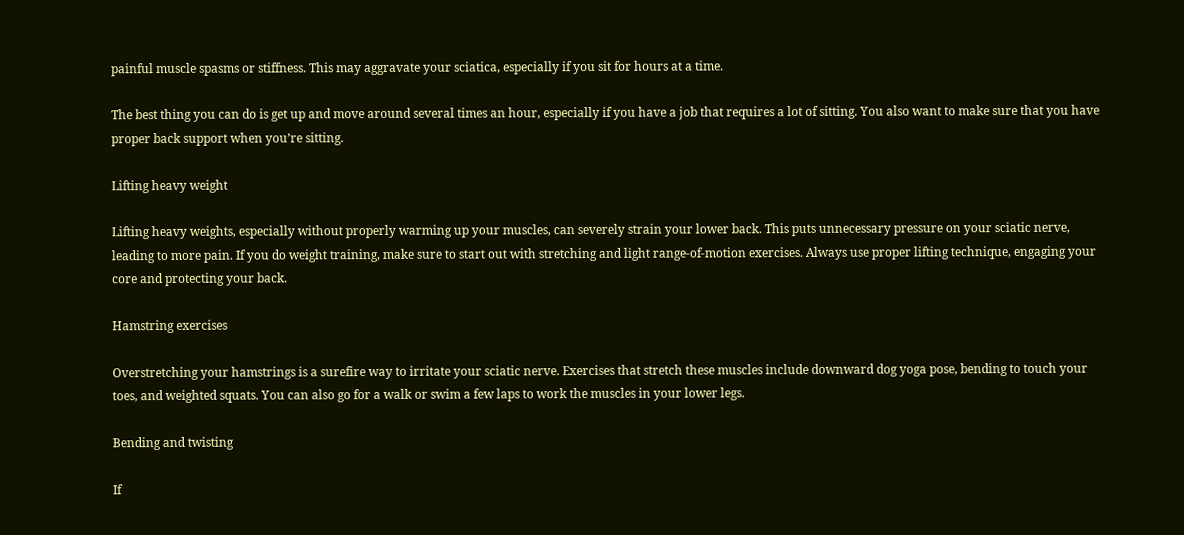painful muscle spasms or stiffness. This may aggravate your sciatica, especially if you sit for hours at a time.

The best thing you can do is get up and move around several times an hour, especially if you have a job that requires a lot of sitting. You also want to make sure that you have proper back support when you’re sitting.

Lifting heavy weight

Lifting heavy weights, especially without properly warming up your muscles, can severely strain your lower back. This puts unnecessary pressure on your sciatic nerve, leading to more pain. If you do weight training, make sure to start out with stretching and light range-of-motion exercises. Always use proper lifting technique, engaging your core and protecting your back.

Hamstring exercises

Overstretching your hamstrings is a surefire way to irritate your sciatic nerve. Exercises that stretch these muscles include downward dog yoga pose, bending to touch your toes, and weighted squats. You can also go for a walk or swim a few laps to work the muscles in your lower legs.

Bending and twisting

If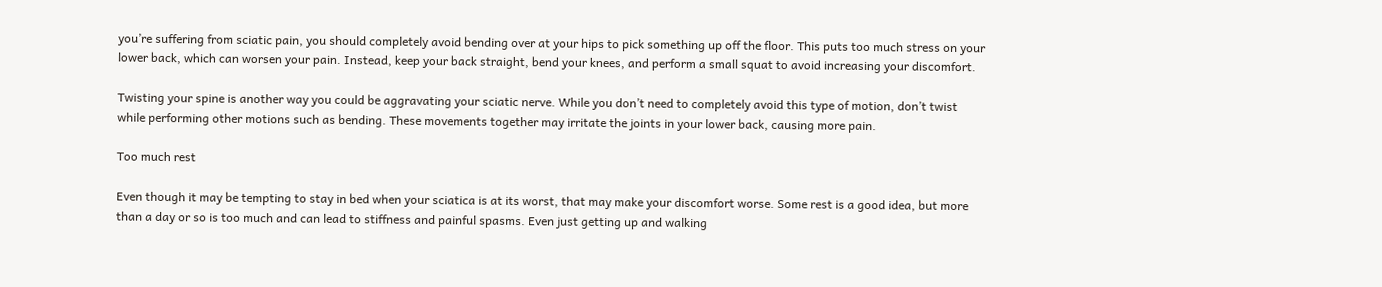you’re suffering from sciatic pain, you should completely avoid bending over at your hips to pick something up off the floor. This puts too much stress on your lower back, which can worsen your pain. Instead, keep your back straight, bend your knees, and perform a small squat to avoid increasing your discomfort.

Twisting your spine is another way you could be aggravating your sciatic nerve. While you don’t need to completely avoid this type of motion, don’t twist while performing other motions such as bending. These movements together may irritate the joints in your lower back, causing more pain.

Too much rest

Even though it may be tempting to stay in bed when your sciatica is at its worst, that may make your discomfort worse. Some rest is a good idea, but more than a day or so is too much and can lead to stiffness and painful spasms. Even just getting up and walking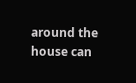around the house can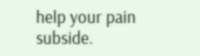help your pain subside.